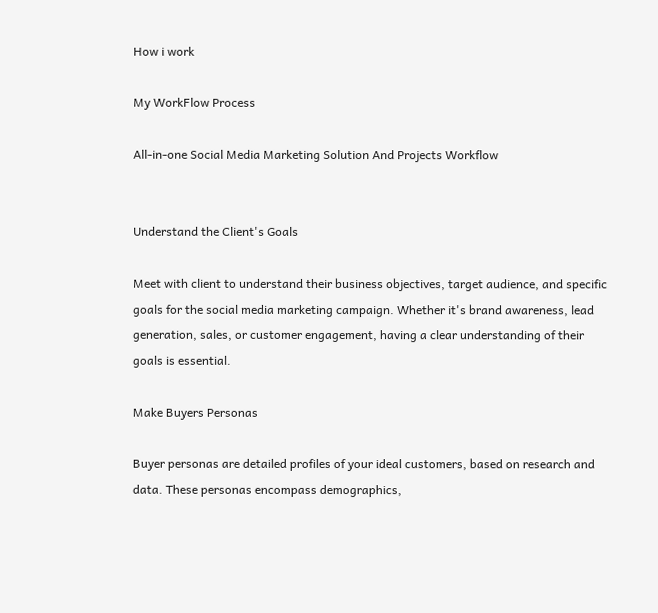How i work

My WorkFlow Process

All-in-one Social Media Marketing Solution And Projects Workflow


Understand the Client's Goals

Meet with client to understand their business objectives, target audience, and specific goals for the social media marketing campaign. Whether it's brand awareness, lead generation, sales, or customer engagement, having a clear understanding of their goals is essential.

Make Buyers Personas

Buyer personas are detailed profiles of your ideal customers, based on research and data. These personas encompass demographics,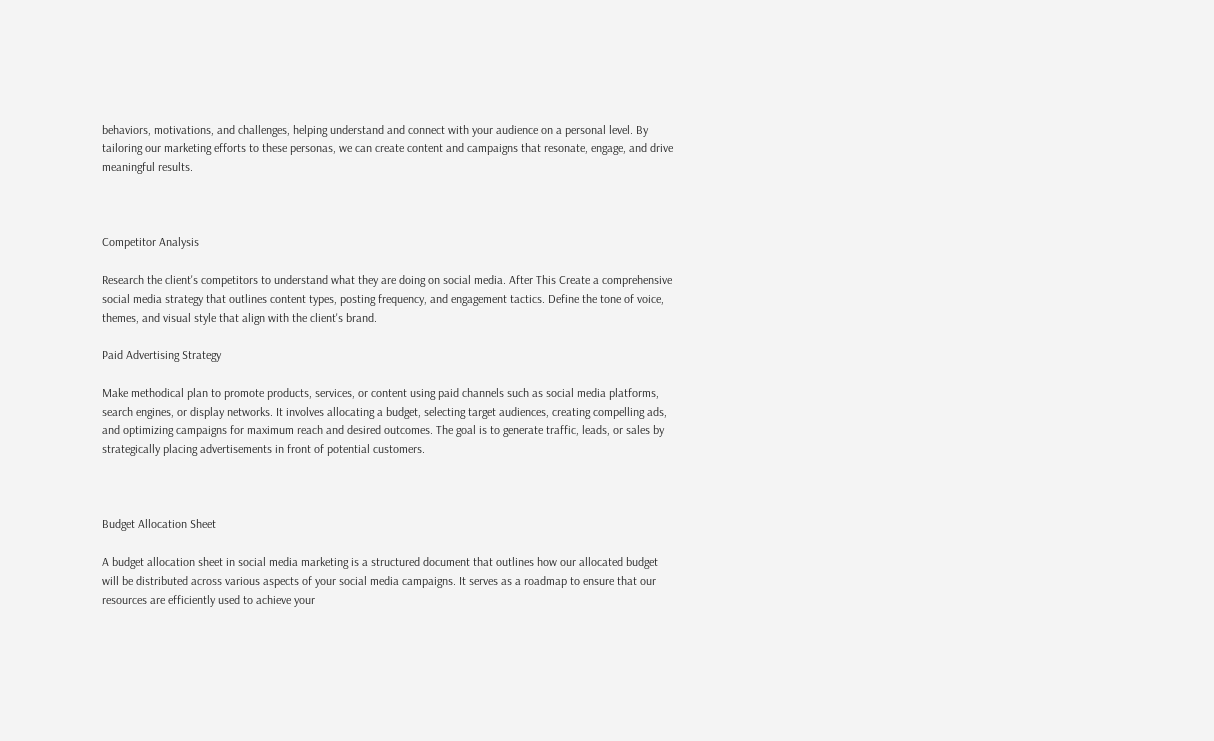behaviors, motivations, and challenges, helping understand and connect with your audience on a personal level. By tailoring our marketing efforts to these personas, we can create content and campaigns that resonate, engage, and drive meaningful results.



Competitor Analysis

Research the client's competitors to understand what they are doing on social media. After This Create a comprehensive social media strategy that outlines content types, posting frequency, and engagement tactics. Define the tone of voice, themes, and visual style that align with the client's brand.

Paid Advertising Strategy

Make methodical plan to promote products, services, or content using paid channels such as social media platforms, search engines, or display networks. It involves allocating a budget, selecting target audiences, creating compelling ads, and optimizing campaigns for maximum reach and desired outcomes. The goal is to generate traffic, leads, or sales by strategically placing advertisements in front of potential customers.



Budget Allocation Sheet

A budget allocation sheet in social media marketing is a structured document that outlines how our allocated budget will be distributed across various aspects of your social media campaigns. It serves as a roadmap to ensure that our resources are efficiently used to achieve your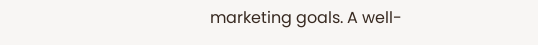marketing goals. A well-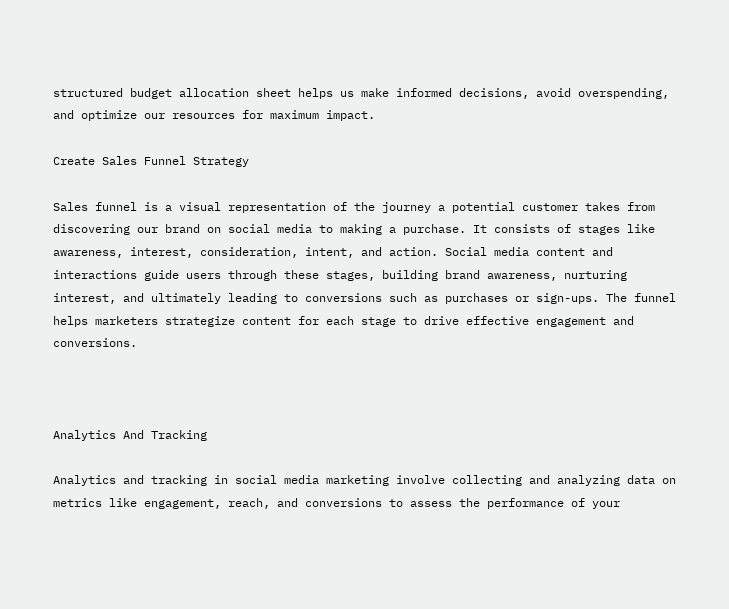structured budget allocation sheet helps us make informed decisions, avoid overspending, and optimize our resources for maximum impact.

Create Sales Funnel Strategy

Sales funnel is a visual representation of the journey a potential customer takes from discovering our brand on social media to making a purchase. It consists of stages like awareness, interest, consideration, intent, and action. Social media content and interactions guide users through these stages, building brand awareness, nurturing interest, and ultimately leading to conversions such as purchases or sign-ups. The funnel helps marketers strategize content for each stage to drive effective engagement and conversions.



Analytics And Tracking

Analytics and tracking in social media marketing involve collecting and analyzing data on metrics like engagement, reach, and conversions to assess the performance of your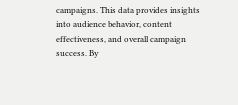campaigns. This data provides insights into audience behavior, content effectiveness, and overall campaign success. By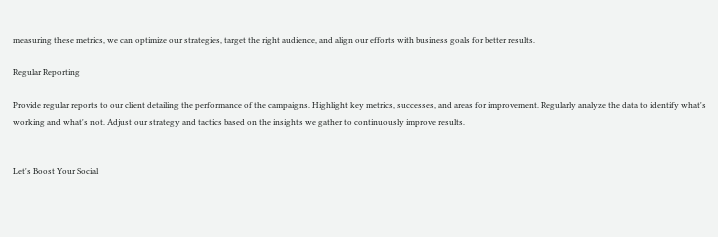measuring these metrics, we can optimize our strategies, target the right audience, and align our efforts with business goals for better results.

Regular Reporting

Provide regular reports to our client detailing the performance of the campaigns. Highlight key metrics, successes, and areas for improvement. Regularly analyze the data to identify what's working and what's not. Adjust our strategy and tactics based on the insights we gather to continuously improve results.


Let's Boost Your Social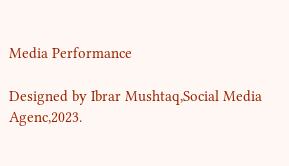Media Performance

Designed by Ibrar Mushtaq,Social Media Agenc,2023.